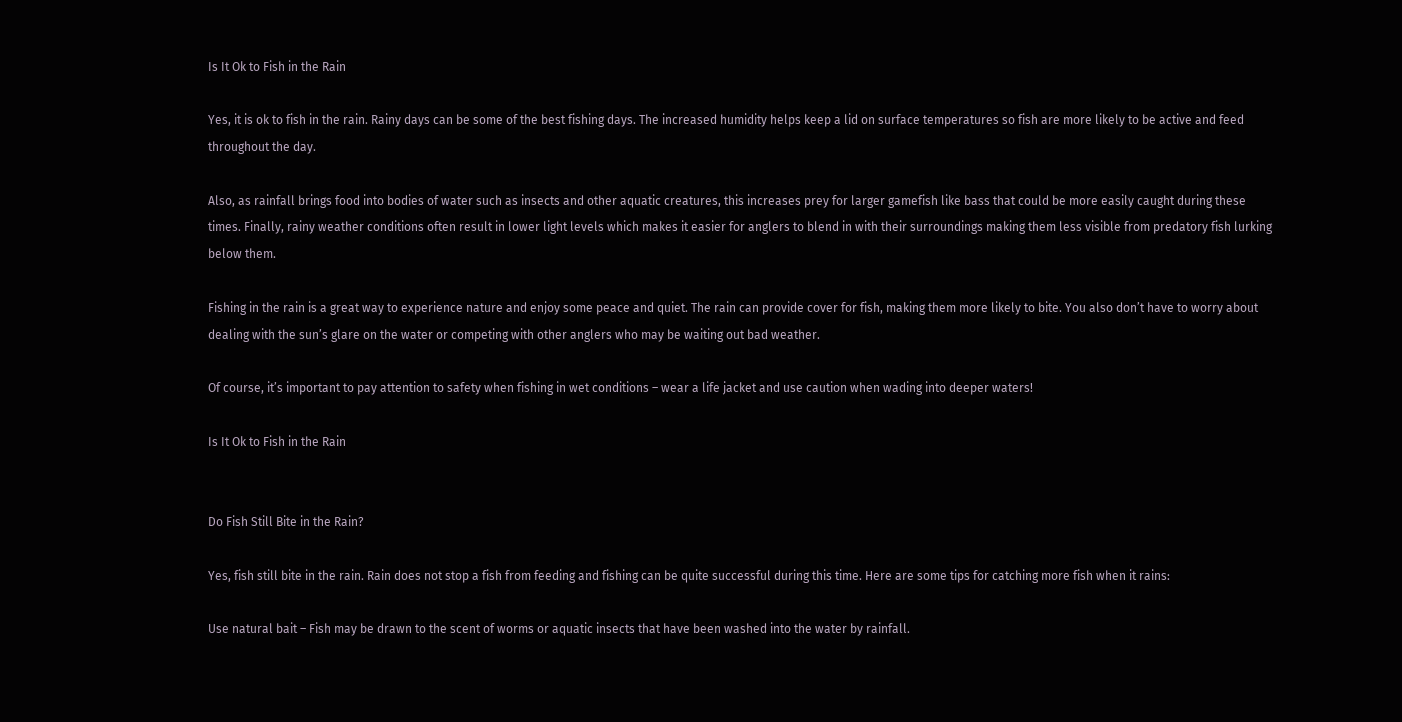Is It Ok to Fish in the Rain

Yes, it is ok to fish in the rain. Rainy days can be some of the best fishing days. The increased humidity helps keep a lid on surface temperatures so fish are more likely to be active and feed throughout the day.

Also, as rainfall brings food into bodies of water such as insects and other aquatic creatures, this increases prey for larger gamefish like bass that could be more easily caught during these times. Finally, rainy weather conditions often result in lower light levels which makes it easier for anglers to blend in with their surroundings making them less visible from predatory fish lurking below them.

Fishing in the rain is a great way to experience nature and enjoy some peace and quiet. The rain can provide cover for fish, making them more likely to bite. You also don’t have to worry about dealing with the sun’s glare on the water or competing with other anglers who may be waiting out bad weather.

Of course, it’s important to pay attention to safety when fishing in wet conditions – wear a life jacket and use caution when wading into deeper waters!

Is It Ok to Fish in the Rain


Do Fish Still Bite in the Rain?

Yes, fish still bite in the rain. Rain does not stop a fish from feeding and fishing can be quite successful during this time. Here are some tips for catching more fish when it rains:

Use natural bait – Fish may be drawn to the scent of worms or aquatic insects that have been washed into the water by rainfall.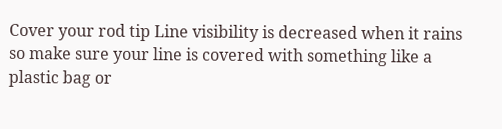Cover your rod tip Line visibility is decreased when it rains so make sure your line is covered with something like a plastic bag or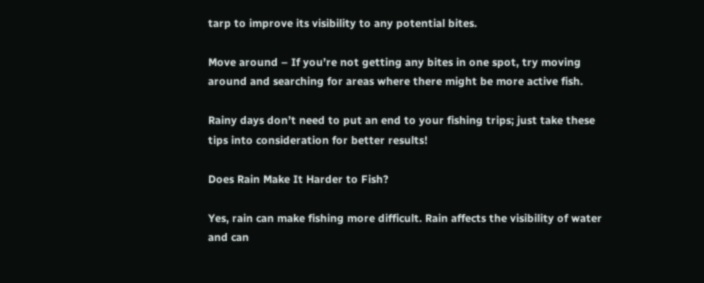tarp to improve its visibility to any potential bites.

Move around – If you’re not getting any bites in one spot, try moving around and searching for areas where there might be more active fish.

Rainy days don’t need to put an end to your fishing trips; just take these tips into consideration for better results!

Does Rain Make It Harder to Fish?

Yes, rain can make fishing more difficult. Rain affects the visibility of water and can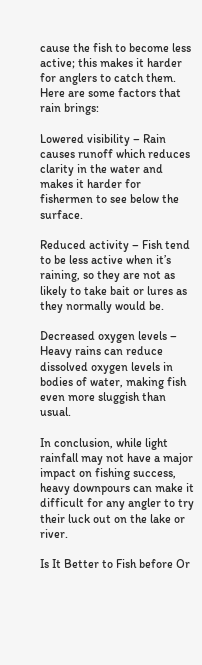cause the fish to become less active; this makes it harder for anglers to catch them. Here are some factors that rain brings:

Lowered visibility – Rain causes runoff which reduces clarity in the water and makes it harder for fishermen to see below the surface.

Reduced activity – Fish tend to be less active when it’s raining, so they are not as likely to take bait or lures as they normally would be.

Decreased oxygen levels – Heavy rains can reduce dissolved oxygen levels in bodies of water, making fish even more sluggish than usual.

In conclusion, while light rainfall may not have a major impact on fishing success, heavy downpours can make it difficult for any angler to try their luck out on the lake or river.

Is It Better to Fish before Or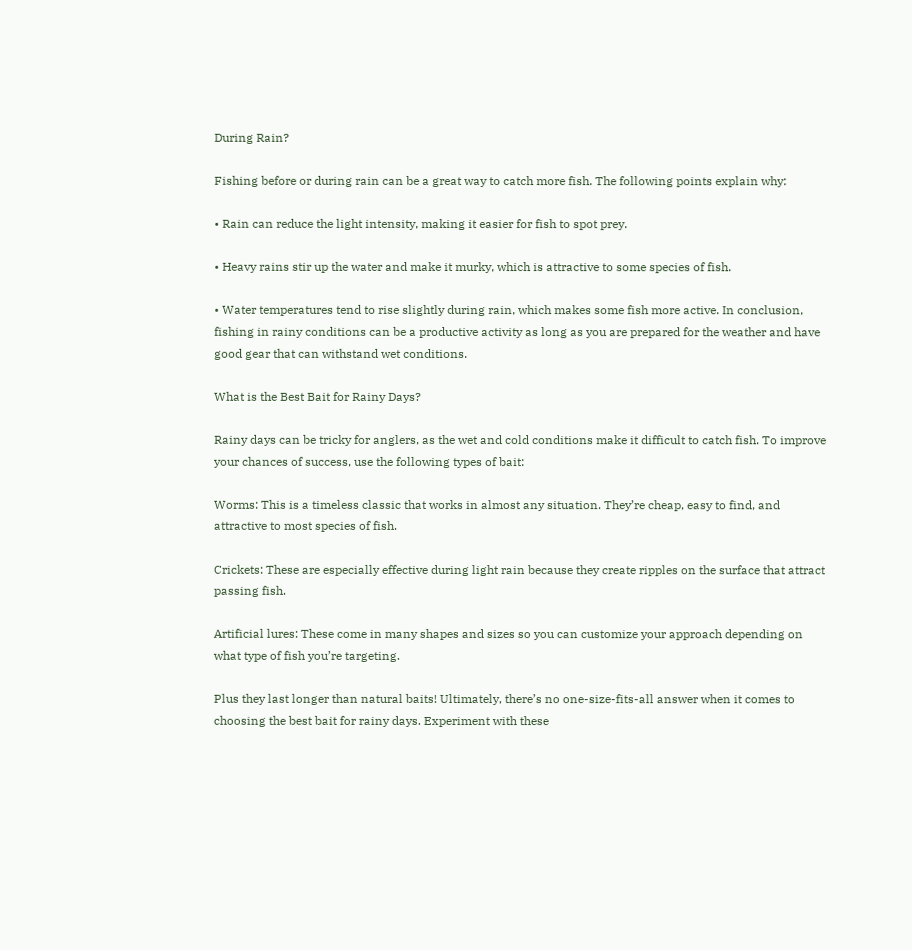During Rain?

Fishing before or during rain can be a great way to catch more fish. The following points explain why:

• Rain can reduce the light intensity, making it easier for fish to spot prey.

• Heavy rains stir up the water and make it murky, which is attractive to some species of fish.

• Water temperatures tend to rise slightly during rain, which makes some fish more active. In conclusion, fishing in rainy conditions can be a productive activity as long as you are prepared for the weather and have good gear that can withstand wet conditions.

What is the Best Bait for Rainy Days?

Rainy days can be tricky for anglers, as the wet and cold conditions make it difficult to catch fish. To improve your chances of success, use the following types of bait:

Worms: This is a timeless classic that works in almost any situation. They’re cheap, easy to find, and attractive to most species of fish.

Crickets: These are especially effective during light rain because they create ripples on the surface that attract passing fish.

Artificial lures: These come in many shapes and sizes so you can customize your approach depending on what type of fish you’re targeting.

Plus they last longer than natural baits! Ultimately, there’s no one-size-fits-all answer when it comes to choosing the best bait for rainy days. Experiment with these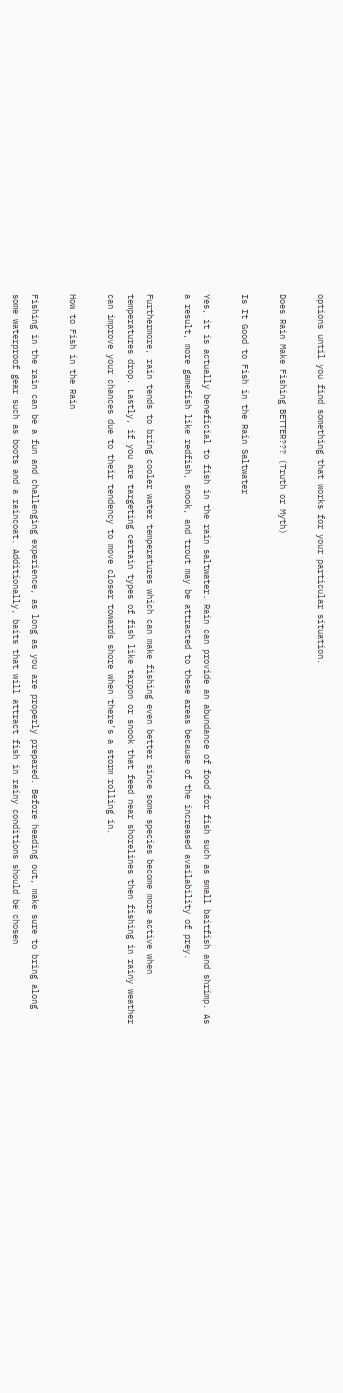options until you find something that works for your particular situation.

Does Rain Make Fishing BETTER??? (Truth or Myth)

Is It Good to Fish in the Rain Saltwater

Yes, it is actually beneficial to fish in the rain saltwater. Rain can provide an abundance of food for fish such as small baitfish and shrimp. As a result, more gamefish like redfish, snook, and trout may be attracted to these areas because of the increased availability of prey.

Furthermore, rain tends to bring cooler water temperatures which can make fishing even better since some species become more active when temperatures drop. Lastly, if you are targeting certain types of fish like tarpon or snook that feed near shorelines then fishing in rainy weather can improve your chances due to their tendency to move closer towards shore when there’s a storm rolling in.

How to Fish in the Rain

Fishing in the rain can be a fun and challenging experience, as long as you are properly prepared. Before heading out, make sure to bring along some waterproof gear such as boots and a raincoat. Additionally, baits that will attract fish in rainy conditions should be chosen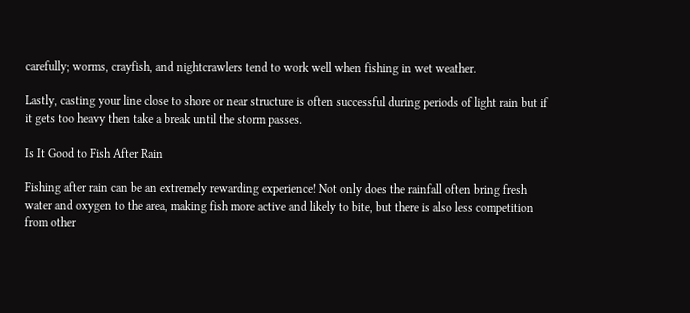carefully; worms, crayfish, and nightcrawlers tend to work well when fishing in wet weather.

Lastly, casting your line close to shore or near structure is often successful during periods of light rain but if it gets too heavy then take a break until the storm passes.

Is It Good to Fish After Rain

Fishing after rain can be an extremely rewarding experience! Not only does the rainfall often bring fresh water and oxygen to the area, making fish more active and likely to bite, but there is also less competition from other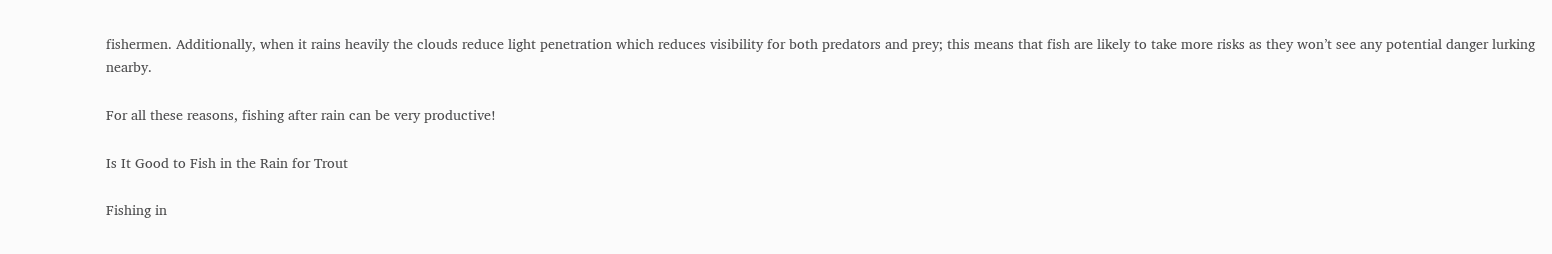fishermen. Additionally, when it rains heavily the clouds reduce light penetration which reduces visibility for both predators and prey; this means that fish are likely to take more risks as they won’t see any potential danger lurking nearby.

For all these reasons, fishing after rain can be very productive!

Is It Good to Fish in the Rain for Trout

Fishing in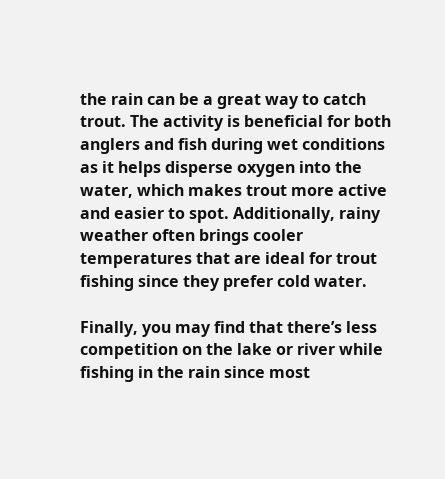the rain can be a great way to catch trout. The activity is beneficial for both anglers and fish during wet conditions as it helps disperse oxygen into the water, which makes trout more active and easier to spot. Additionally, rainy weather often brings cooler temperatures that are ideal for trout fishing since they prefer cold water.

Finally, you may find that there’s less competition on the lake or river while fishing in the rain since most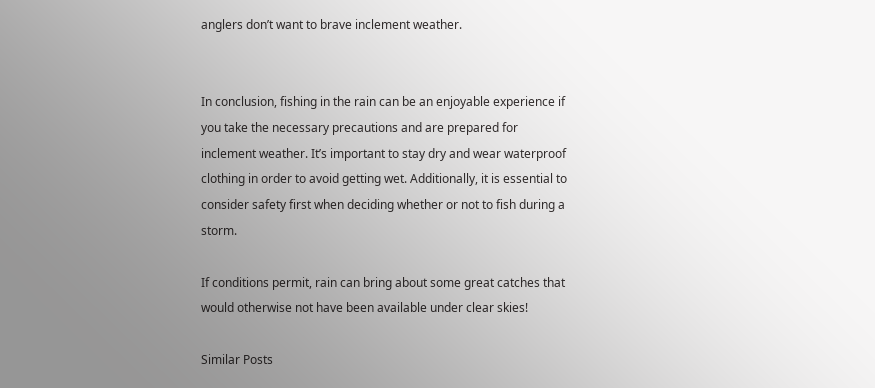anglers don’t want to brave inclement weather.


In conclusion, fishing in the rain can be an enjoyable experience if you take the necessary precautions and are prepared for inclement weather. It’s important to stay dry and wear waterproof clothing in order to avoid getting wet. Additionally, it is essential to consider safety first when deciding whether or not to fish during a storm.

If conditions permit, rain can bring about some great catches that would otherwise not have been available under clear skies!

Similar Posts